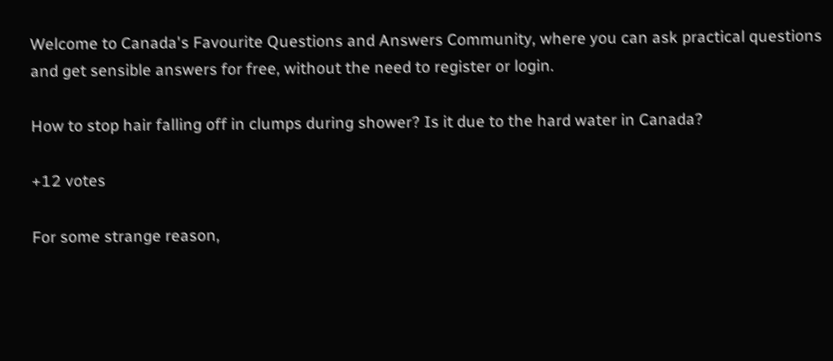Welcome to Canada's Favourite Questions and Answers Community, where you can ask practical questions and get sensible answers for free, without the need to register or login.

How to stop hair falling off in clumps during shower? Is it due to the hard water in Canada?

+12 votes

For some strange reason,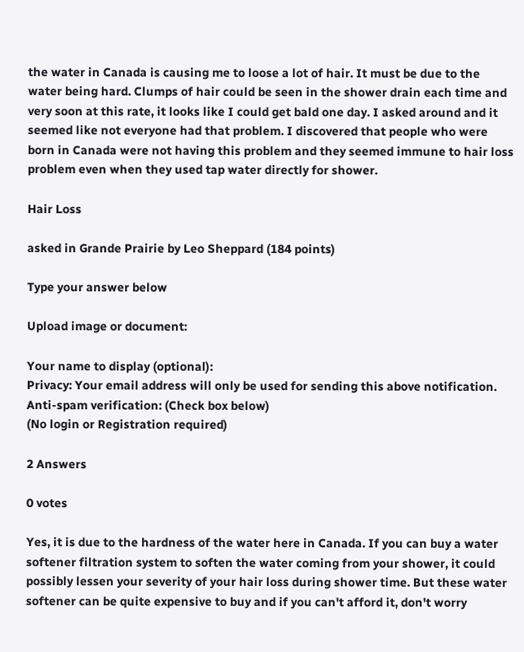the water in Canada is causing me to loose a lot of hair. It must be due to the water being hard. Clumps of hair could be seen in the shower drain each time and very soon at this rate, it looks like I could get bald one day. I asked around and it seemed like not everyone had that problem. I discovered that people who were born in Canada were not having this problem and they seemed immune to hair loss problem even when they used tap water directly for shower.

Hair Loss

asked in Grande Prairie by Leo Sheppard (184 points)

Type your answer below

Upload image or document:

Your name to display (optional):
Privacy: Your email address will only be used for sending this above notification.
Anti-spam verification: (Check box below)
(No login or Registration required)

2 Answers

0 votes

Yes, it is due to the hardness of the water here in Canada. If you can buy a water softener filtration system to soften the water coming from your shower, it could possibly lessen your severity of your hair loss during shower time. But these water softener can be quite expensive to buy and if you can't afford it, don't worry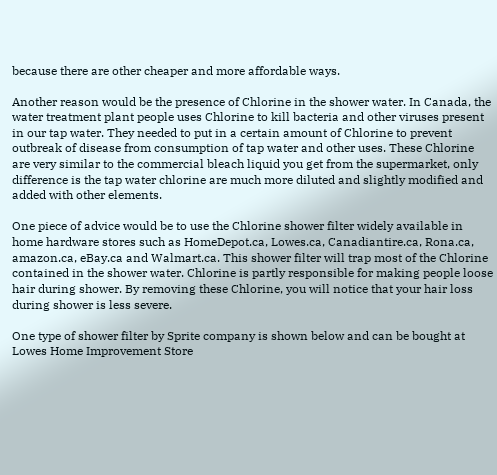because there are other cheaper and more affordable ways.

Another reason would be the presence of Chlorine in the shower water. In Canada, the water treatment plant people uses Chlorine to kill bacteria and other viruses present in our tap water. They needed to put in a certain amount of Chlorine to prevent outbreak of disease from consumption of tap water and other uses. These Chlorine are very similar to the commercial bleach liquid you get from the supermarket, only difference is the tap water chlorine are much more diluted and slightly modified and added with other elements.

One piece of advice would be to use the Chlorine shower filter widely available in home hardware stores such as HomeDepot.ca, Lowes.ca, Canadiantire.ca, Rona.ca, amazon.ca, eBay.ca and Walmart.ca. This shower filter will trap most of the Chlorine contained in the shower water. Chlorine is partly responsible for making people loose hair during shower. By removing these Chlorine, you will notice that your hair loss during shower is less severe.

One type of shower filter by Sprite company is shown below and can be bought at Lowes Home Improvement Store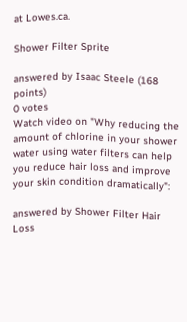at Lowes.ca.

Shower Filter Sprite

answered by Isaac Steele (168 points)
0 votes
Watch video on "Why reducing the amount of chlorine in your shower water using water filters can help you reduce hair loss and improve your skin condition dramatically":

answered by Shower Filter Hair Loss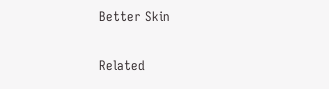Better Skin

Related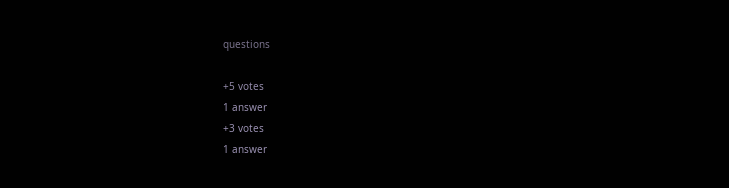questions

+5 votes
1 answer
+3 votes
1 answer